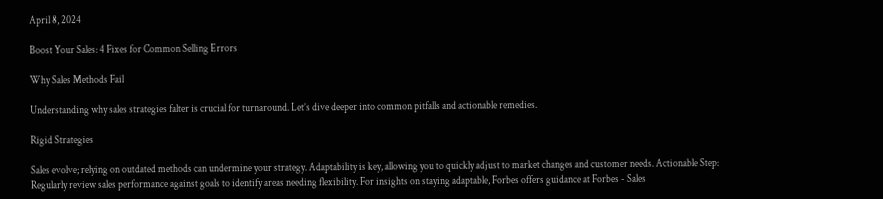April 8, 2024

Boost Your Sales: 4 Fixes for Common Selling Errors

Why Sales Methods Fail

Understanding why sales strategies falter is crucial for turnaround. Let’s dive deeper into common pitfalls and actionable remedies.

Rigid Strategies

Sales evolve; relying on outdated methods can undermine your strategy. Adaptability is key, allowing you to quickly adjust to market changes and customer needs. Actionable Step: Regularly review sales performance against goals to identify areas needing flexibility. For insights on staying adaptable, Forbes offers guidance at Forbes - Sales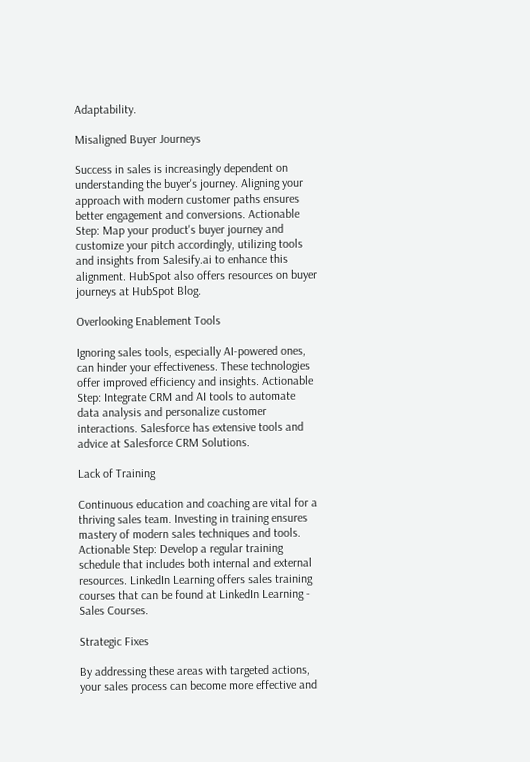Adaptability.

Misaligned Buyer Journeys

Success in sales is increasingly dependent on understanding the buyer's journey. Aligning your approach with modern customer paths ensures better engagement and conversions. Actionable Step: Map your product's buyer journey and customize your pitch accordingly, utilizing tools and insights from Salesify.ai to enhance this alignment. HubSpot also offers resources on buyer journeys at HubSpot Blog.

Overlooking Enablement Tools

Ignoring sales tools, especially AI-powered ones, can hinder your effectiveness. These technologies offer improved efficiency and insights. Actionable Step: Integrate CRM and AI tools to automate data analysis and personalize customer interactions. Salesforce has extensive tools and advice at Salesforce CRM Solutions.

Lack of Training

Continuous education and coaching are vital for a thriving sales team. Investing in training ensures mastery of modern sales techniques and tools. Actionable Step: Develop a regular training schedule that includes both internal and external resources. LinkedIn Learning offers sales training courses that can be found at LinkedIn Learning - Sales Courses.

Strategic Fixes

By addressing these areas with targeted actions, your sales process can become more effective and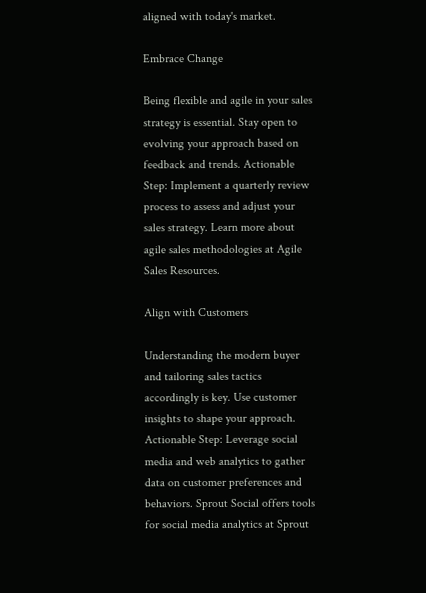aligned with today's market.

Embrace Change

Being flexible and agile in your sales strategy is essential. Stay open to evolving your approach based on feedback and trends. Actionable Step: Implement a quarterly review process to assess and adjust your sales strategy. Learn more about agile sales methodologies at Agile Sales Resources.

Align with Customers

Understanding the modern buyer and tailoring sales tactics accordingly is key. Use customer insights to shape your approach. Actionable Step: Leverage social media and web analytics to gather data on customer preferences and behaviors. Sprout Social offers tools for social media analytics at Sprout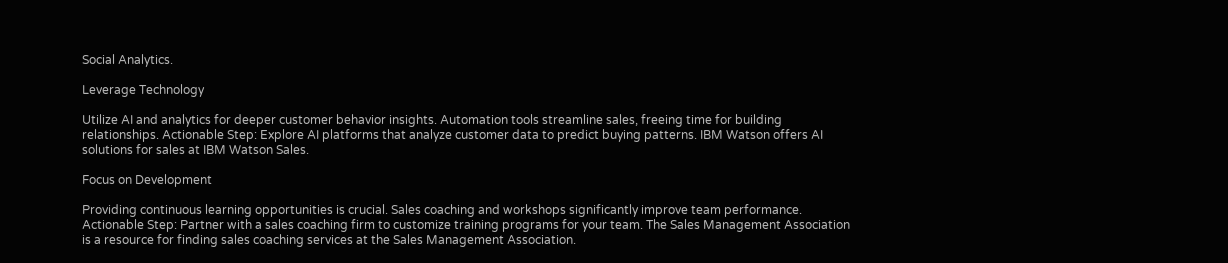Social Analytics.

Leverage Technology

Utilize AI and analytics for deeper customer behavior insights. Automation tools streamline sales, freeing time for building relationships. Actionable Step: Explore AI platforms that analyze customer data to predict buying patterns. IBM Watson offers AI solutions for sales at IBM Watson Sales.

Focus on Development

Providing continuous learning opportunities is crucial. Sales coaching and workshops significantly improve team performance. Actionable Step: Partner with a sales coaching firm to customize training programs for your team. The Sales Management Association is a resource for finding sales coaching services at the Sales Management Association.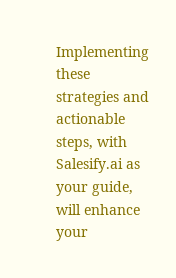Implementing these strategies and actionable steps, with Salesify.ai as your guide, will enhance your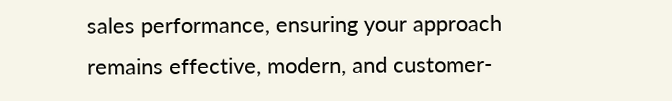sales performance, ensuring your approach remains effective, modern, and customer-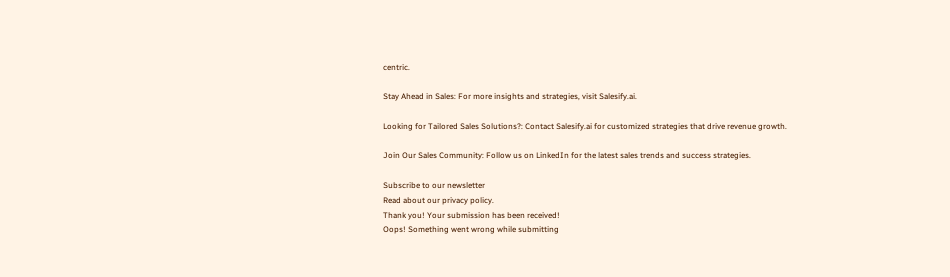centric.

Stay Ahead in Sales: For more insights and strategies, visit Salesify.ai.

Looking for Tailored Sales Solutions?: Contact Salesify.ai for customized strategies that drive revenue growth.

Join Our Sales Community: Follow us on LinkedIn for the latest sales trends and success strategies.

Subscribe to our newsletter
Read about our privacy policy.
Thank you! Your submission has been received!
Oops! Something went wrong while submitting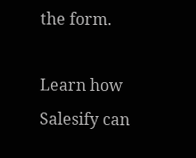the form.

Learn how Salesify can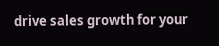drive sales growth for your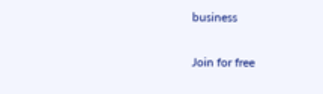business

Join for free